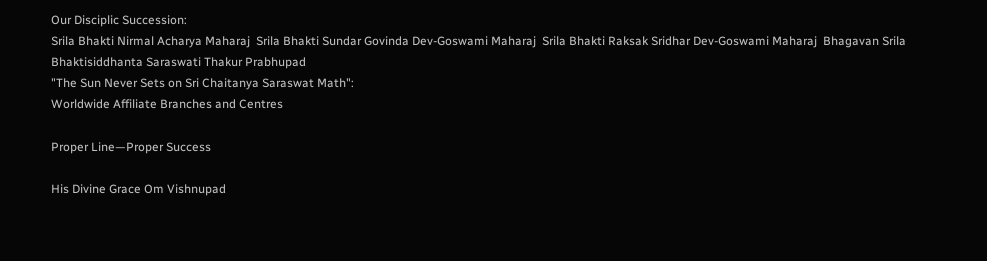Our Disciplic Succession:
Srila Bhakti Nirmal Acharya Maharaj  Srila Bhakti Sundar Govinda Dev-Goswami Maharaj  Srila Bhakti Raksak Sridhar Dev-Goswami Maharaj  Bhagavan Srila Bhaktisiddhanta Saraswati Thakur Prabhupad
"The Sun Never Sets on Sri Chaitanya Saraswat Math":
Worldwide Affiliate Branches and Centres

Proper Line—Proper Success

His Divine Grace Om Vishnupad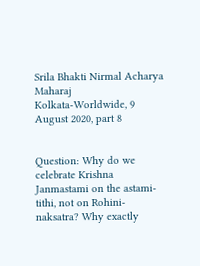Srila Bhakti Nirmal Acharya Maharaj
Kolkata-Worldwide, 9 August 2020, part 8


Question: Why do we celebrate Krishna Janmastami on the astami-tithi, not on Rohini-naksatra? Why exactly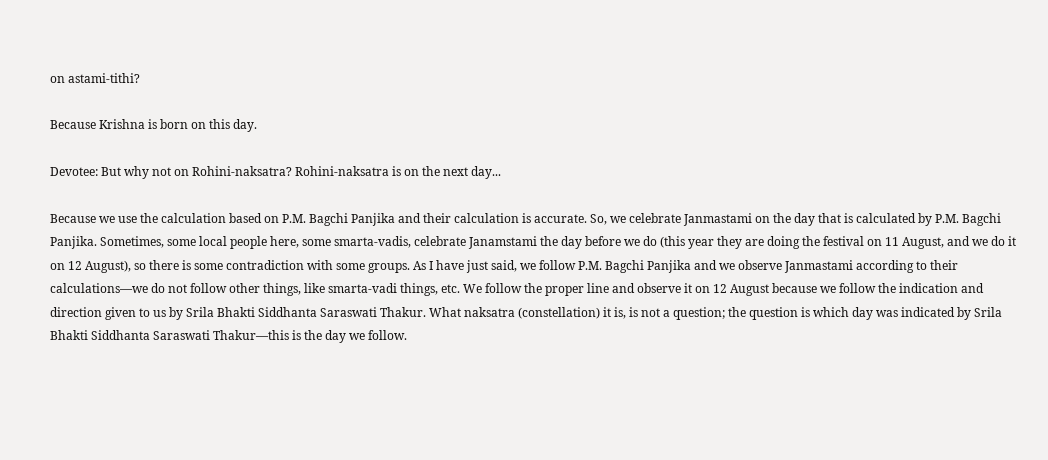on astami-tithi?

Because Krishna is born on this day.

Devotee: But why not on Rohini-naksatra? Rohini-naksatra is on the next day...

Because we use the calculation based on P.M. Bagchi Panjika and their calculation is accurate. So, we celebrate Janmastami on the day that is calculated by P.M. Bagchi Panjika. Sometimes, some local people here, some smarta-vadis, celebrate Janamstami the day before we do (this year they are doing the festival on 11 August, and we do it on 12 August), so there is some contradiction with some groups. As I have just said, we follow P.M. Bagchi Panjika and we observe Janmastami according to their calculations—we do not follow other things, like smarta-vadi things, etc. We follow the proper line and observe it on 12 August because we follow the indication and direction given to us by Srila Bhakti Siddhanta Saraswati Thakur. What naksatra (constellation) it is, is not a question; the question is which day was indicated by Srila Bhakti Siddhanta Saraswati Thakur—this is the day we follow.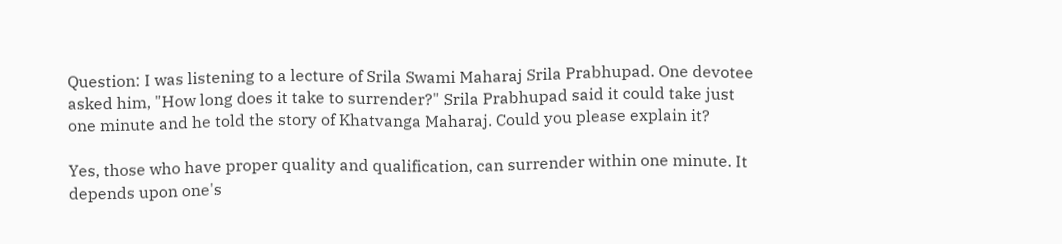Question: I was listening to a lecture of Srila Swami Maharaj Srila Prabhupad. One devotee asked him, "How long does it take to surrender?" Srila Prabhupad said it could take just one minute and he told the story of Khatvanga Maharaj. Could you please explain it?

Yes, those who have proper quality and qualification, can surrender within one minute. It depends upon one's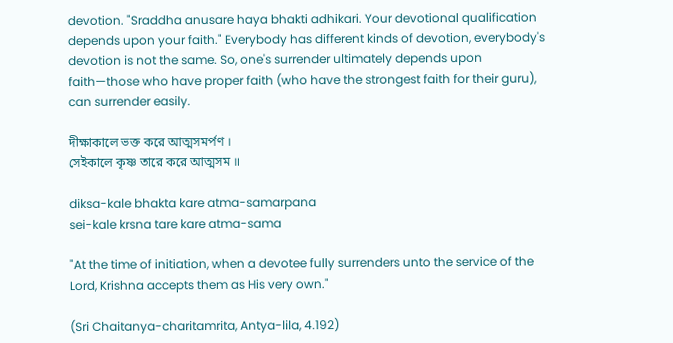devotion. "Sraddha anusare haya bhakti adhikari. Your devotional qualification depends upon your faith." Everybody has different kinds of devotion, everybody's devotion is not the same. So, one's surrender ultimately depends upon faith—those who have proper faith (who have the strongest faith for their guru), can surrender easily.

দীক্ষাকালে ভক্ত করে আত্মসমর্পণ ।
সেইকালে কৃষ্ণ তারে করে আত্মসম ॥

diksa-kale bhakta kare atma-samarpana
sei-kale krsna tare kare atma-sama

"At the time of initiation, when a devotee fully surrenders unto the service of the Lord, Krishna accepts them as His very own."

(Sri Chaitanya-charitamrita, Antya-lila, 4.192)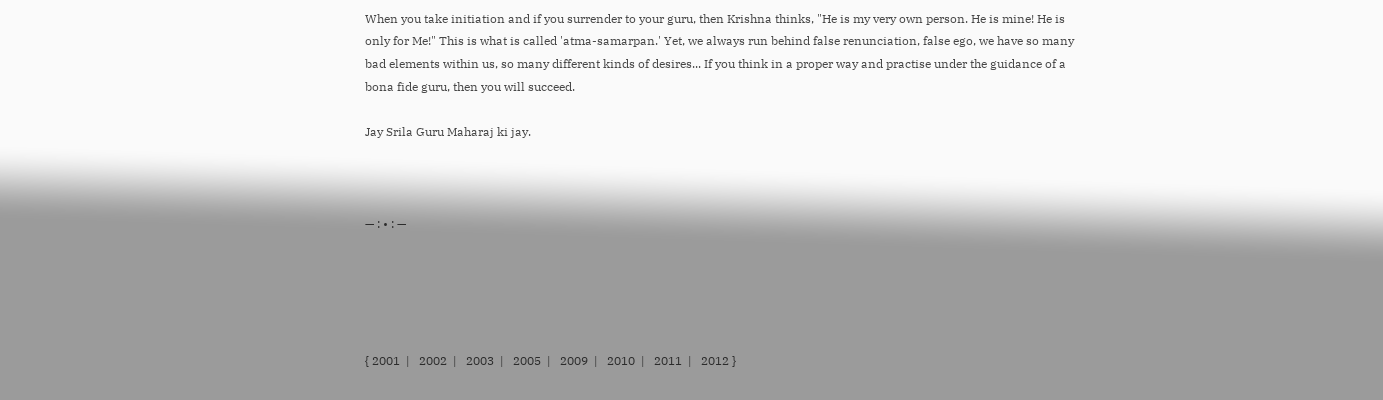When you take initiation and if you surrender to your guru, then Krishna thinks, "He is my very own person. He is mine! He is only for Me!" This is what is called 'atma-samarpan.' Yet, we always run behind false renunciation, false ego, we have so many bad elements within us, so many different kinds of desires... If you think in a proper way and practise under the guidance of a bona fide guru, then you will succeed.

Jay Srila Guru Maharaj ki jay.



— : • : —





{ 2001  |   2002  |   2003  |   2005  |   2009  |   2010  |   2011  |   2012 }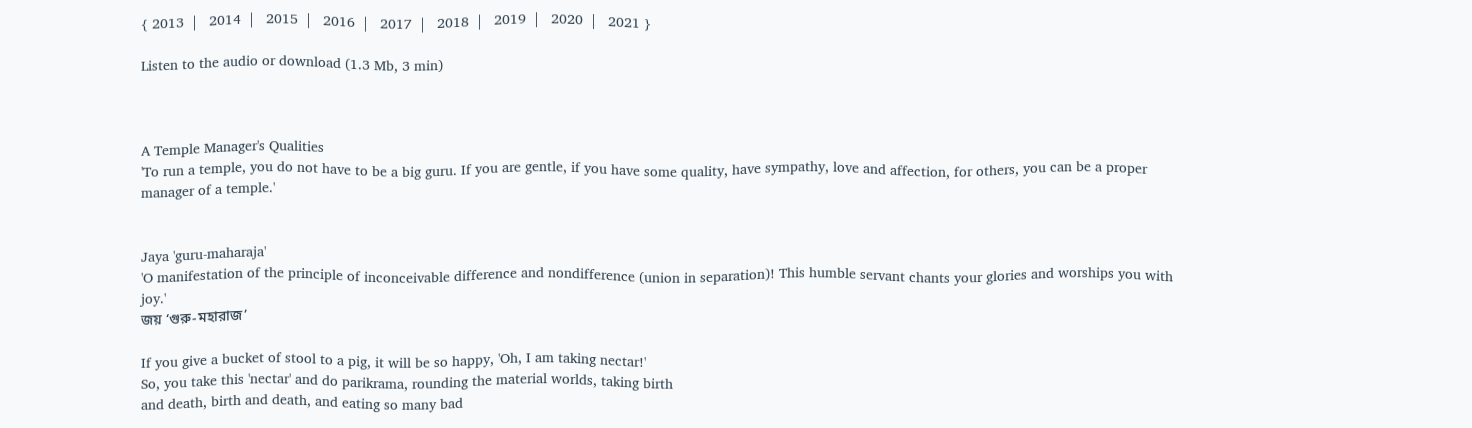{ 2013  |   2014  |   2015  |   2016  |   2017  |   2018  |   2019  |   2020  |   2021 }

Listen to the audio or download (1.3 Mb, 3 min)



A Temple Manager's Qualities
'To run a temple, you do not have to be a big guru. If you are gentle, if you have some quality, have sympathy, love and affection, for others, you can be a proper manager of a temple.'


Jaya 'guru-maharaja'
'O manifestation of the principle of inconceivable difference and nondifference (union in separation)! This humble servant chants your glories and worships you with joy.'
জয় ‘গুরু-মহারাজ’

If you give a bucket of stool to a pig, it will be so happy, 'Oh, I am taking nectar!'
So, you take this 'nectar' and do parikrama, rounding the material worlds, taking birth
and death, birth and death, and eating so many bad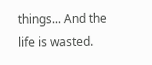things... And the life is wasted.